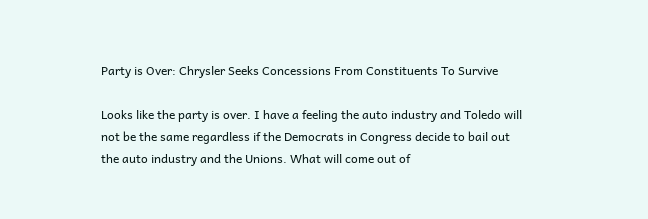Party is Over: Chrysler Seeks Concessions From Constituents To Survive

Looks like the party is over. I have a feeling the auto industry and Toledo will not be the same regardless if the Democrats in Congress decide to bail out the auto industry and the Unions. What will come out of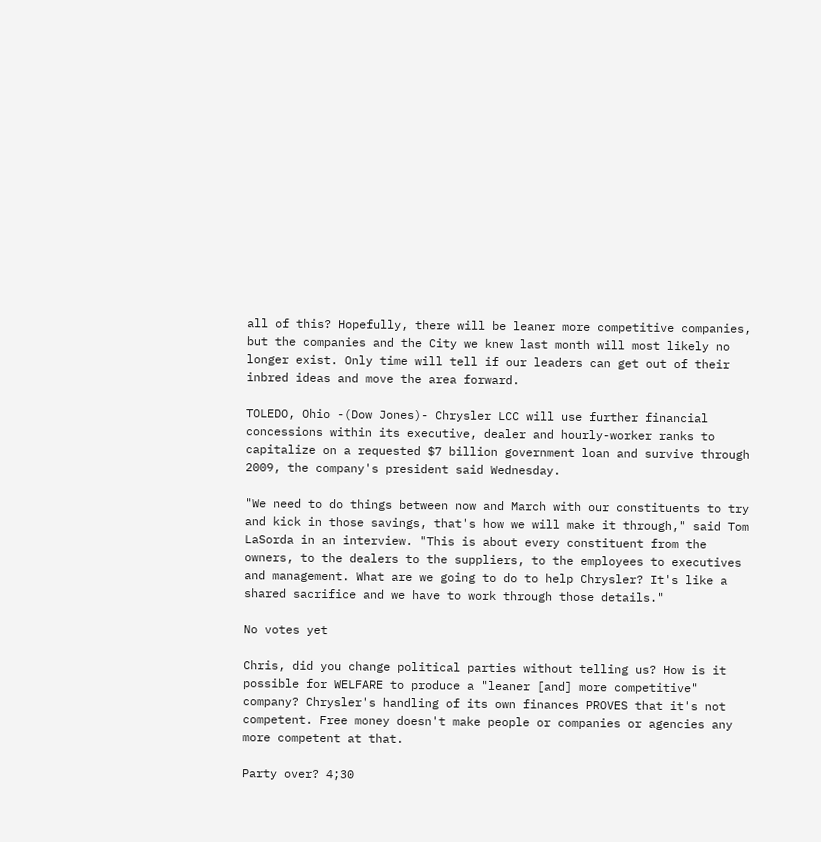all of this? Hopefully, there will be leaner more competitive companies, but the companies and the City we knew last month will most likely no longer exist. Only time will tell if our leaders can get out of their inbred ideas and move the area forward.

TOLEDO, Ohio -(Dow Jones)- Chrysler LCC will use further financial concessions within its executive, dealer and hourly-worker ranks to capitalize on a requested $7 billion government loan and survive through 2009, the company's president said Wednesday.

"We need to do things between now and March with our constituents to try and kick in those savings, that's how we will make it through," said Tom LaSorda in an interview. "This is about every constituent from the owners, to the dealers to the suppliers, to the employees to executives and management. What are we going to do to help Chrysler? It's like a shared sacrifice and we have to work through those details."

No votes yet

Chris, did you change political parties without telling us? How is it possible for WELFARE to produce a "leaner [and] more competitive" company? Chrysler's handling of its own finances PROVES that it's not competent. Free money doesn't make people or companies or agencies any more competent at that.

Party over? 4;30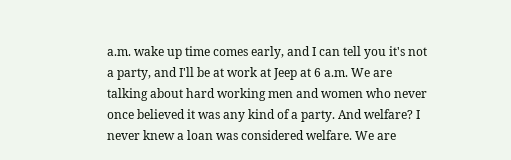a.m. wake up time comes early, and I can tell you it's not a party, and I'll be at work at Jeep at 6 a.m. We are talking about hard working men and women who never once believed it was any kind of a party. And welfare? I never knew a loan was considered welfare. We are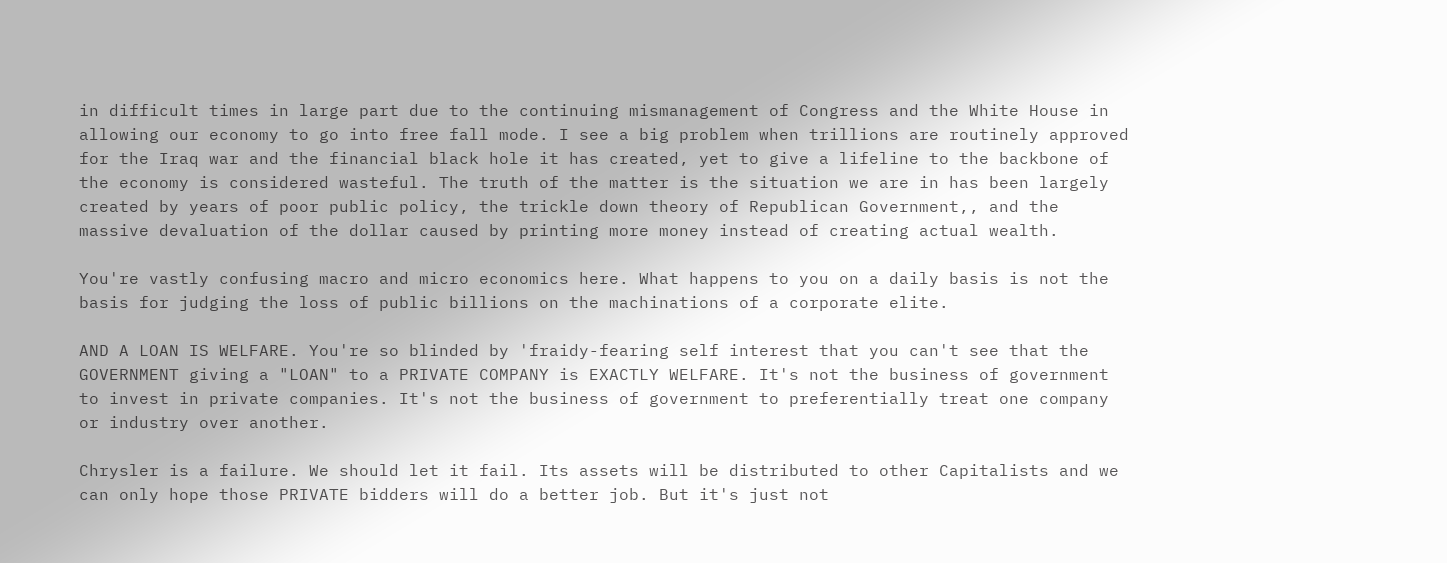in difficult times in large part due to the continuing mismanagement of Congress and the White House in allowing our economy to go into free fall mode. I see a big problem when trillions are routinely approved for the Iraq war and the financial black hole it has created, yet to give a lifeline to the backbone of the economy is considered wasteful. The truth of the matter is the situation we are in has been largely created by years of poor public policy, the trickle down theory of Republican Government,, and the massive devaluation of the dollar caused by printing more money instead of creating actual wealth.

You're vastly confusing macro and micro economics here. What happens to you on a daily basis is not the basis for judging the loss of public billions on the machinations of a corporate elite.

AND A LOAN IS WELFARE. You're so blinded by 'fraidy-fearing self interest that you can't see that the GOVERNMENT giving a "LOAN" to a PRIVATE COMPANY is EXACTLY WELFARE. It's not the business of government to invest in private companies. It's not the business of government to preferentially treat one company or industry over another.

Chrysler is a failure. We should let it fail. Its assets will be distributed to other Capitalists and we can only hope those PRIVATE bidders will do a better job. But it's just not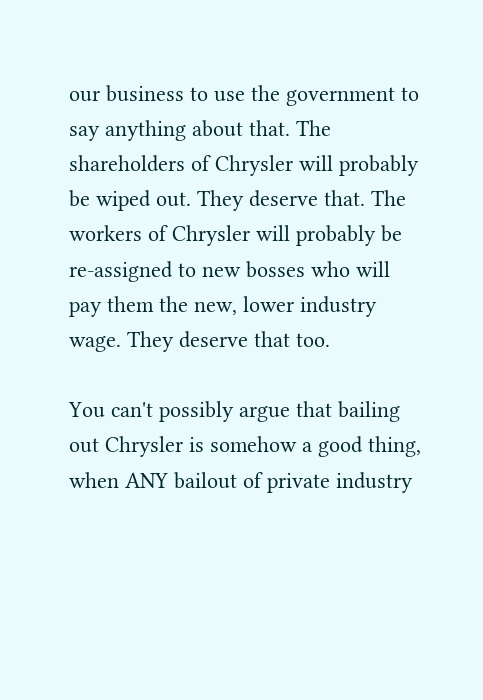our business to use the government to say anything about that. The shareholders of Chrysler will probably be wiped out. They deserve that. The workers of Chrysler will probably be re-assigned to new bosses who will pay them the new, lower industry wage. They deserve that too.

You can't possibly argue that bailing out Chrysler is somehow a good thing, when ANY bailout of private industry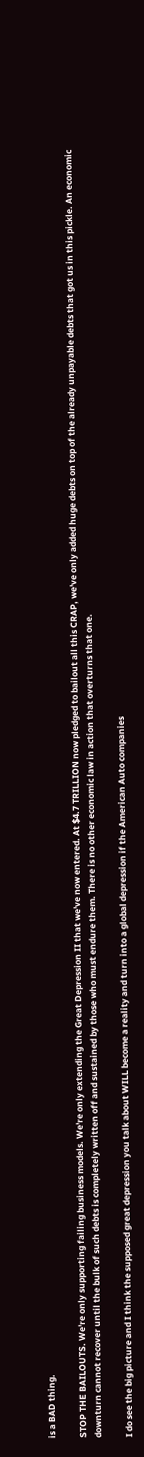is a BAD thing.

STOP THE BAILOUTS. We're only supporting failing business models. We're only extending the Great Depression II that we've now entered. At $4.7 TRILLION now pledged to bailout all this CRAP, we've only added huge debts on top of the already unpayable debts that got us in this pickle. An economic downturn cannot recover until the bulk of such debts is completely written off and sustained by those who must endure them. There is no other economic law in action that overturns that one.

I do see the big picture and I think the supposed great depression you talk about WILL become a reality and turn into a global depression if the American Auto companies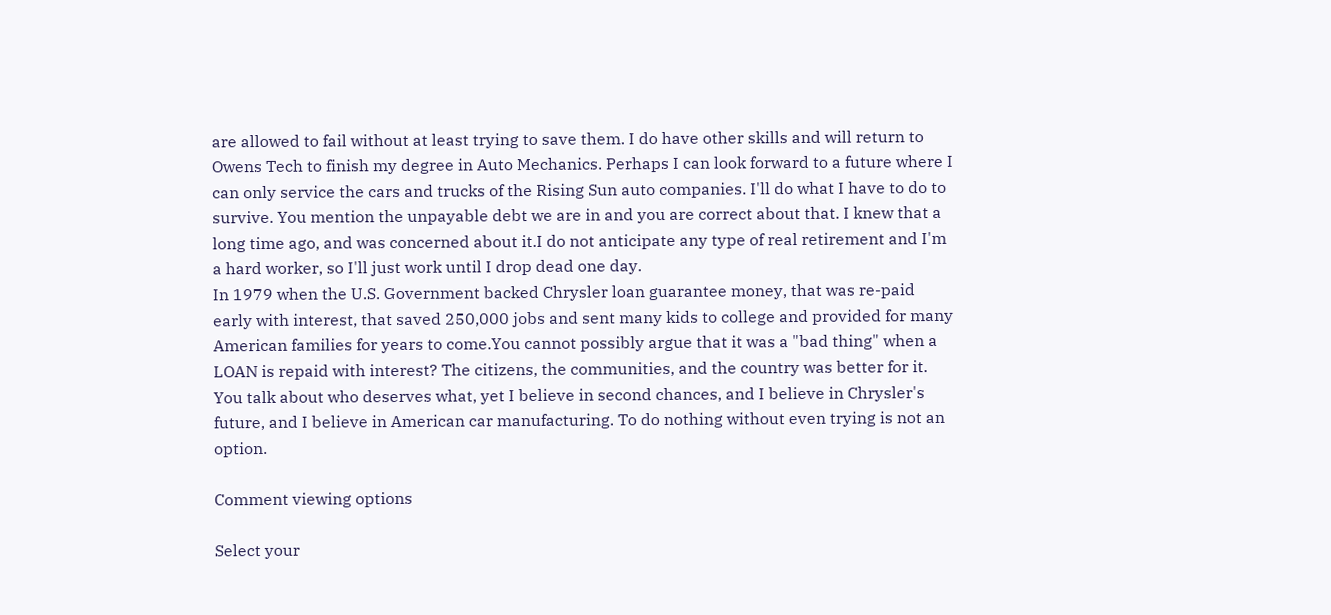are allowed to fail without at least trying to save them. I do have other skills and will return to Owens Tech to finish my degree in Auto Mechanics. Perhaps I can look forward to a future where I can only service the cars and trucks of the Rising Sun auto companies. I'll do what I have to do to survive. You mention the unpayable debt we are in and you are correct about that. I knew that a long time ago, and was concerned about it.I do not anticipate any type of real retirement and I'm a hard worker, so I'll just work until I drop dead one day.
In 1979 when the U.S. Government backed Chrysler loan guarantee money, that was re-paid early with interest, that saved 250,000 jobs and sent many kids to college and provided for many American families for years to come.You cannot possibly argue that it was a "bad thing" when a LOAN is repaid with interest? The citizens, the communities, and the country was better for it.
You talk about who deserves what, yet I believe in second chances, and I believe in Chrysler's future, and I believe in American car manufacturing. To do nothing without even trying is not an option.

Comment viewing options

Select your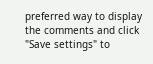preferred way to display the comments and click "Save settings" to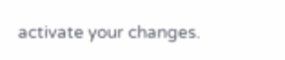activate your changes.